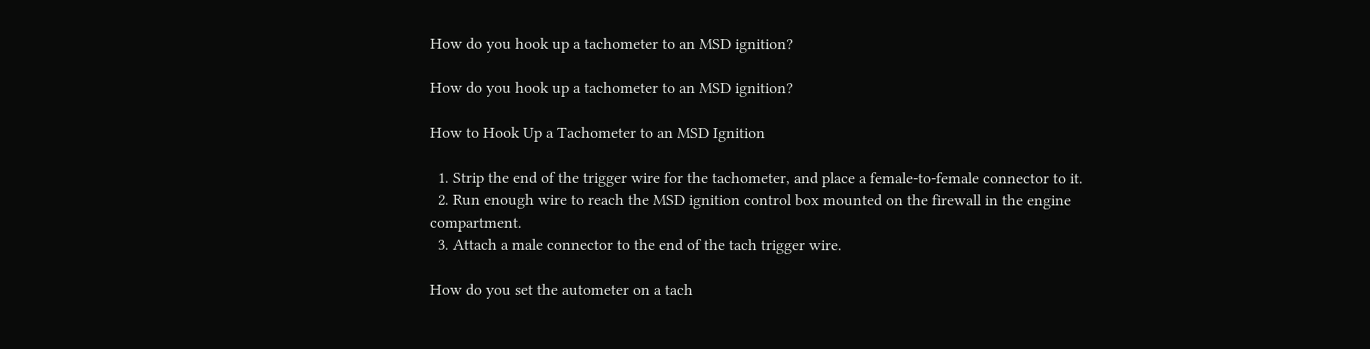How do you hook up a tachometer to an MSD ignition?

How do you hook up a tachometer to an MSD ignition?

How to Hook Up a Tachometer to an MSD Ignition

  1. Strip the end of the trigger wire for the tachometer, and place a female-to-female connector to it.
  2. Run enough wire to reach the MSD ignition control box mounted on the firewall in the engine compartment.
  3. Attach a male connector to the end of the tach trigger wire.

How do you set the autometer on a tach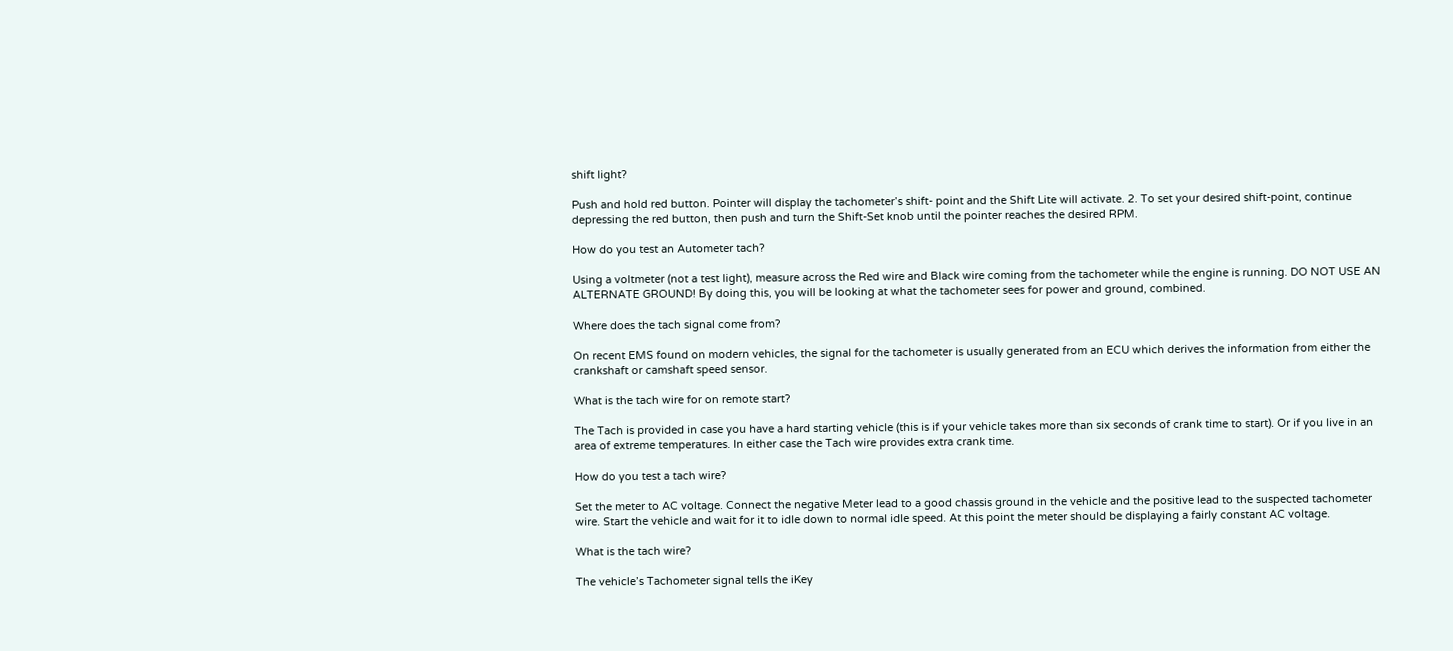shift light?

Push and hold red button. Pointer will display the tachometer’s shift- point and the Shift Lite will activate. 2. To set your desired shift-point, continue depressing the red button, then push and turn the Shift-Set knob until the pointer reaches the desired RPM.

How do you test an Autometer tach?

Using a voltmeter (not a test light), measure across the Red wire and Black wire coming from the tachometer while the engine is running. DO NOT USE AN ALTERNATE GROUND! By doing this, you will be looking at what the tachometer sees for power and ground, combined.

Where does the tach signal come from?

On recent EMS found on modern vehicles, the signal for the tachometer is usually generated from an ECU which derives the information from either the crankshaft or camshaft speed sensor.

What is the tach wire for on remote start?

The Tach is provided in case you have a hard starting vehicle (this is if your vehicle takes more than six seconds of crank time to start). Or if you live in an area of extreme temperatures. In either case the Tach wire provides extra crank time.

How do you test a tach wire?

Set the meter to AC voltage. Connect the negative Meter lead to a good chassis ground in the vehicle and the positive lead to the suspected tachometer wire. Start the vehicle and wait for it to idle down to normal idle speed. At this point the meter should be displaying a fairly constant AC voltage.

What is the tach wire?

The vehicle’s Tachometer signal tells the iKey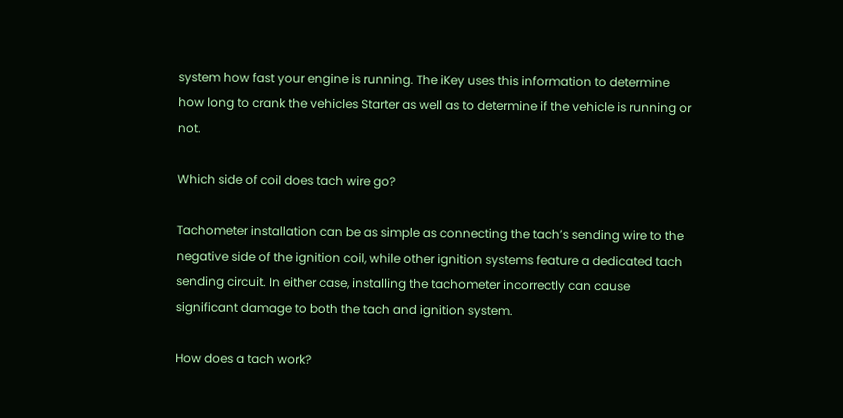system how fast your engine is running. The iKey uses this information to determine how long to crank the vehicles Starter as well as to determine if the vehicle is running or not.

Which side of coil does tach wire go?

Tachometer installation can be as simple as connecting the tach’s sending wire to the negative side of the ignition coil, while other ignition systems feature a dedicated tach sending circuit. In either case, installing the tachometer incorrectly can cause significant damage to both the tach and ignition system.

How does a tach work?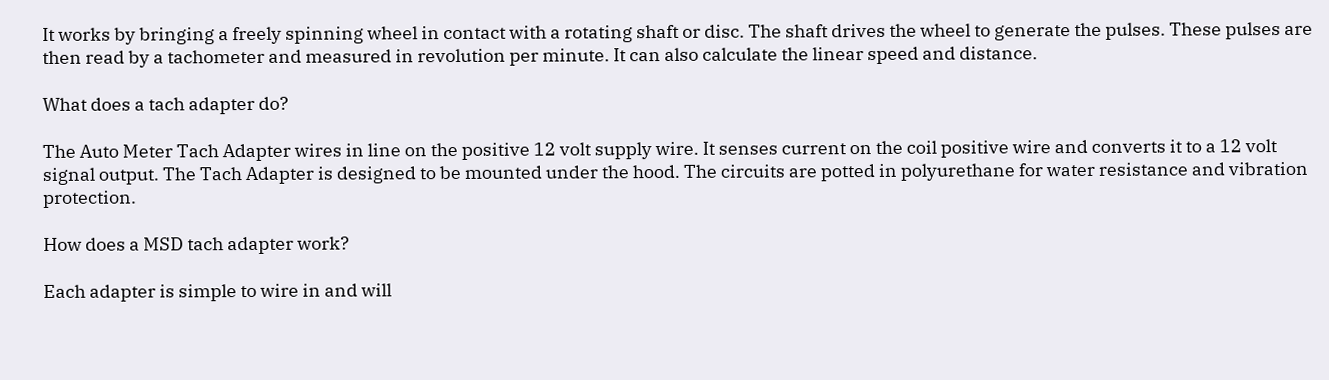It works by bringing a freely spinning wheel in contact with a rotating shaft or disc. The shaft drives the wheel to generate the pulses. These pulses are then read by a tachometer and measured in revolution per minute. It can also calculate the linear speed and distance.

What does a tach adapter do?

The Auto Meter Tach Adapter wires in line on the positive 12 volt supply wire. It senses current on the coil positive wire and converts it to a 12 volt signal output. The Tach Adapter is designed to be mounted under the hood. The circuits are potted in polyurethane for water resistance and vibration protection.

How does a MSD tach adapter work?

Each adapter is simple to wire in and will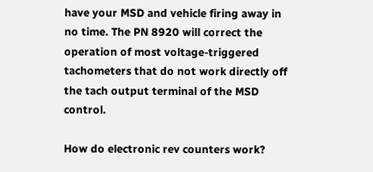have your MSD and vehicle firing away in no time. The PN 8920 will correct the operation of most voltage-triggered tachometers that do not work directly off the tach output terminal of the MSD control.

How do electronic rev counters work?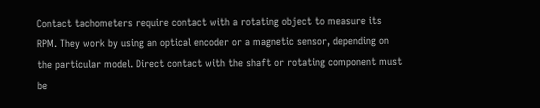Contact tachometers require contact with a rotating object to measure its RPM. They work by using an optical encoder or a magnetic sensor, depending on the particular model. Direct contact with the shaft or rotating component must be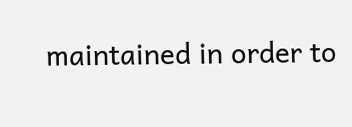maintained in order to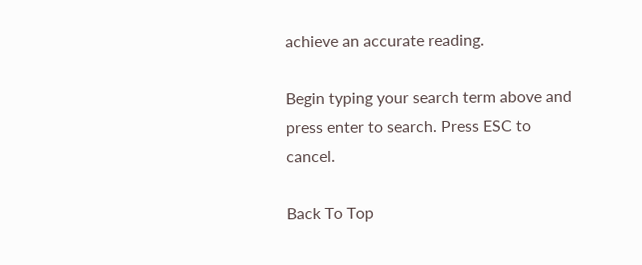achieve an accurate reading.

Begin typing your search term above and press enter to search. Press ESC to cancel.

Back To Top